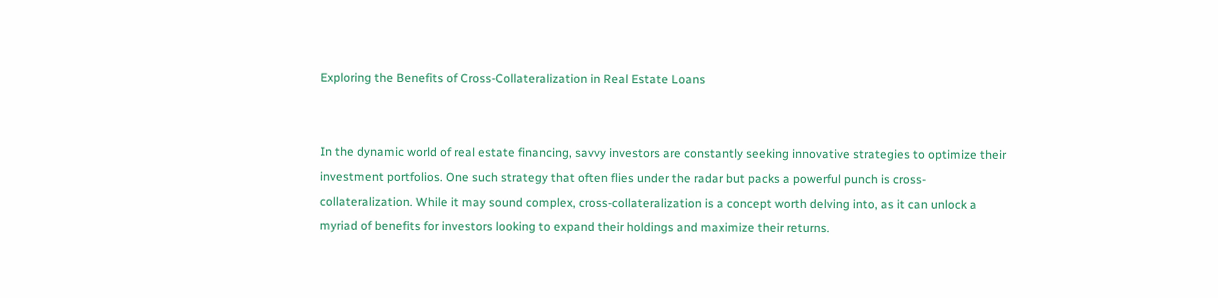Exploring the Benefits of Cross-Collateralization in Real Estate Loans


In the dynamic world of real estate financing, savvy investors are constantly seeking innovative strategies to optimize their investment portfolios. One such strategy that often flies under the radar but packs a powerful punch is cross-collateralization. While it may sound complex, cross-collateralization is a concept worth delving into, as it can unlock a myriad of benefits for investors looking to expand their holdings and maximize their returns.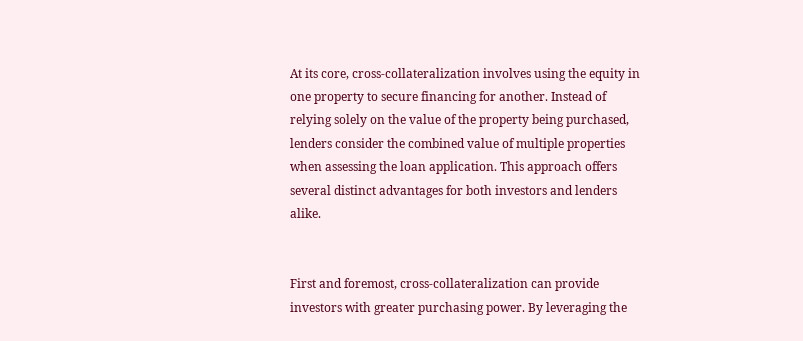At its core, cross-collateralization involves using the equity in one property to secure financing for another. Instead of relying solely on the value of the property being purchased, lenders consider the combined value of multiple properties when assessing the loan application. This approach offers several distinct advantages for both investors and lenders alike.


First and foremost, cross-collateralization can provide investors with greater purchasing power. By leveraging the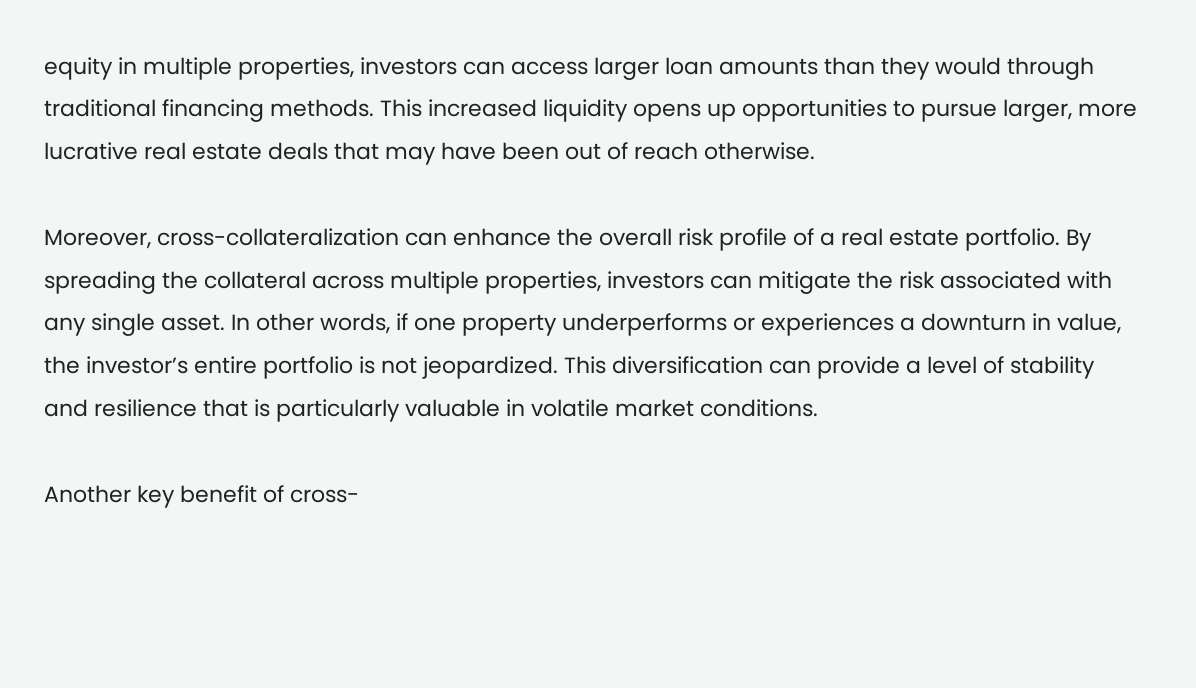equity in multiple properties, investors can access larger loan amounts than they would through traditional financing methods. This increased liquidity opens up opportunities to pursue larger, more lucrative real estate deals that may have been out of reach otherwise.

Moreover, cross-collateralization can enhance the overall risk profile of a real estate portfolio. By spreading the collateral across multiple properties, investors can mitigate the risk associated with any single asset. In other words, if one property underperforms or experiences a downturn in value, the investor’s entire portfolio is not jeopardized. This diversification can provide a level of stability and resilience that is particularly valuable in volatile market conditions.

Another key benefit of cross-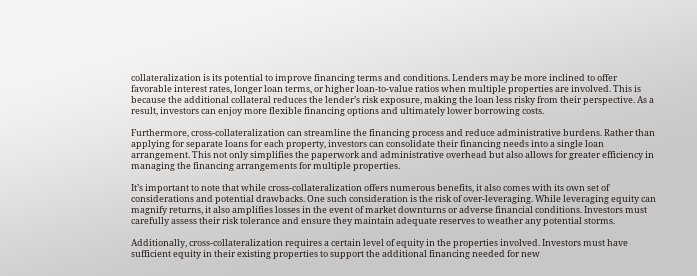collateralization is its potential to improve financing terms and conditions. Lenders may be more inclined to offer favorable interest rates, longer loan terms, or higher loan-to-value ratios when multiple properties are involved. This is because the additional collateral reduces the lender’s risk exposure, making the loan less risky from their perspective. As a result, investors can enjoy more flexible financing options and ultimately lower borrowing costs.

Furthermore, cross-collateralization can streamline the financing process and reduce administrative burdens. Rather than applying for separate loans for each property, investors can consolidate their financing needs into a single loan arrangement. This not only simplifies the paperwork and administrative overhead but also allows for greater efficiency in managing the financing arrangements for multiple properties.

It’s important to note that while cross-collateralization offers numerous benefits, it also comes with its own set of considerations and potential drawbacks. One such consideration is the risk of over-leveraging. While leveraging equity can magnify returns, it also amplifies losses in the event of market downturns or adverse financial conditions. Investors must carefully assess their risk tolerance and ensure they maintain adequate reserves to weather any potential storms.

Additionally, cross-collateralization requires a certain level of equity in the properties involved. Investors must have sufficient equity in their existing properties to support the additional financing needed for new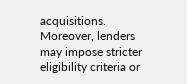acquisitions. Moreover, lenders may impose stricter eligibility criteria or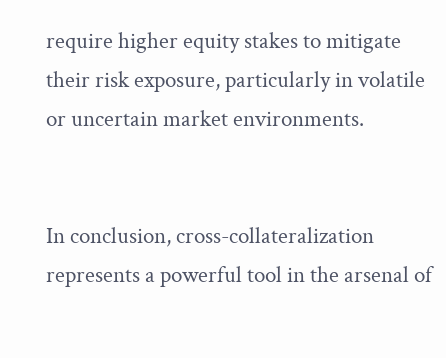require higher equity stakes to mitigate their risk exposure, particularly in volatile or uncertain market environments.


In conclusion, cross-collateralization represents a powerful tool in the arsenal of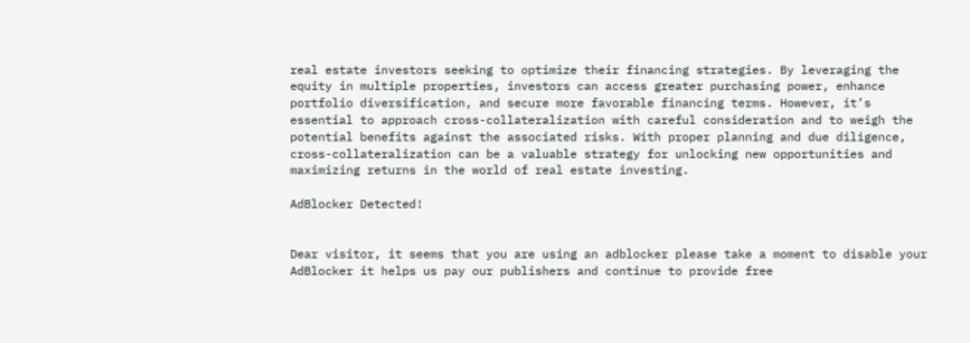real estate investors seeking to optimize their financing strategies. By leveraging the equity in multiple properties, investors can access greater purchasing power, enhance portfolio diversification, and secure more favorable financing terms. However, it’s essential to approach cross-collateralization with careful consideration and to weigh the potential benefits against the associated risks. With proper planning and due diligence, cross-collateralization can be a valuable strategy for unlocking new opportunities and maximizing returns in the world of real estate investing.

AdBlocker Detected!


Dear visitor, it seems that you are using an adblocker please take a moment to disable your AdBlocker it helps us pay our publishers and continue to provide free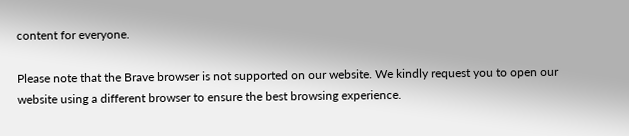content for everyone.

Please note that the Brave browser is not supported on our website. We kindly request you to open our website using a different browser to ensure the best browsing experience.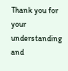Thank you for your understanding and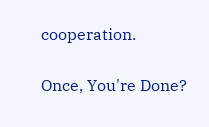cooperation.

Once, You're Done?